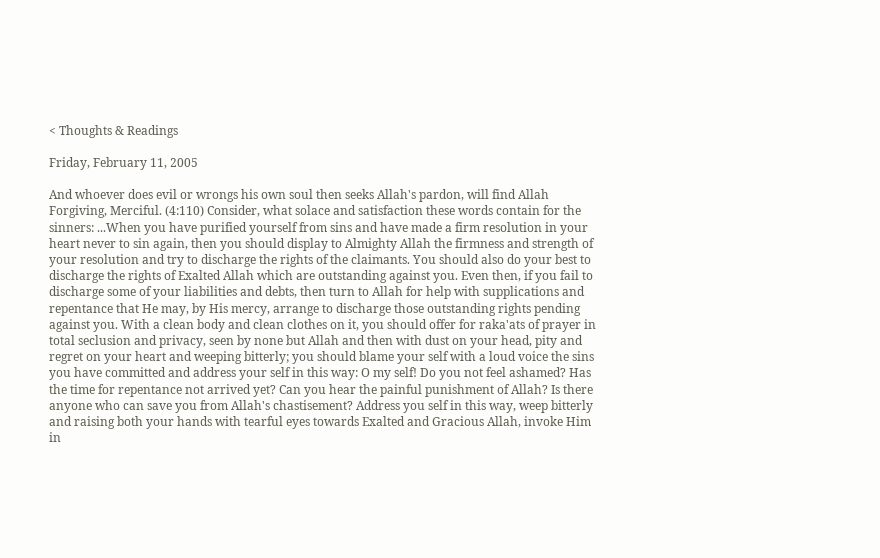< Thoughts & Readings

Friday, February 11, 2005

And whoever does evil or wrongs his own soul then seeks Allah's pardon, will find Allah Forgiving, Merciful. (4:110) Consider, what solace and satisfaction these words contain for the sinners: ...When you have purified yourself from sins and have made a firm resolution in your heart never to sin again, then you should display to Almighty Allah the firmness and strength of your resolution and try to discharge the rights of the claimants. You should also do your best to discharge the rights of Exalted Allah which are outstanding against you. Even then, if you fail to discharge some of your liabilities and debts, then turn to Allah for help with supplications and repentance that He may, by His mercy, arrange to discharge those outstanding rights pending against you. With a clean body and clean clothes on it, you should offer for raka'ats of prayer in total seclusion and privacy, seen by none but Allah and then with dust on your head, pity and regret on your heart and weeping bitterly; you should blame your self with a loud voice the sins you have committed and address your self in this way: O my self! Do you not feel ashamed? Has the time for repentance not arrived yet? Can you hear the painful punishment of Allah? Is there anyone who can save you from Allah's chastisement? Address you self in this way, weep bitterly and raising both your hands with tearful eyes towards Exalted and Gracious Allah, invoke Him in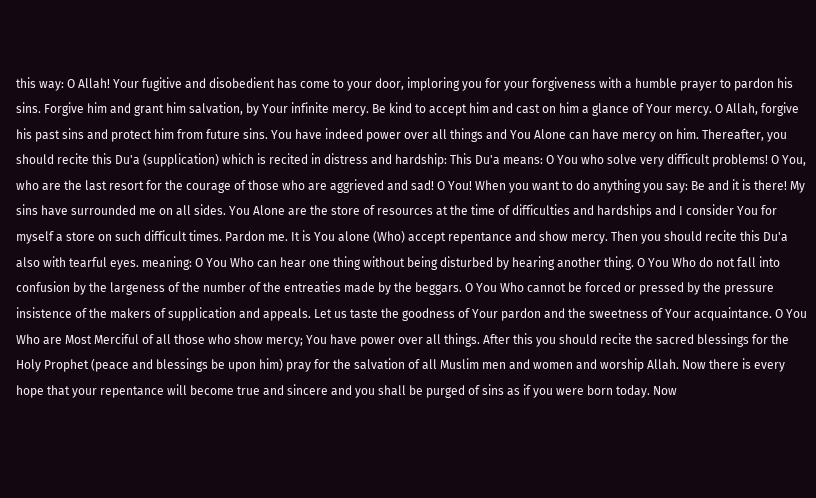this way: O Allah! Your fugitive and disobedient has come to your door, imploring you for your forgiveness with a humble prayer to pardon his sins. Forgive him and grant him salvation, by Your infinite mercy. Be kind to accept him and cast on him a glance of Your mercy. O Allah, forgive his past sins and protect him from future sins. You have indeed power over all things and You Alone can have mercy on him. Thereafter, you should recite this Du'a (supplication) which is recited in distress and hardship: This Du'a means: O You who solve very difficult problems! O You, who are the last resort for the courage of those who are aggrieved and sad! O You! When you want to do anything you say: Be and it is there! My sins have surrounded me on all sides. You Alone are the store of resources at the time of difficulties and hardships and I consider You for myself a store on such difficult times. Pardon me. It is You alone (Who) accept repentance and show mercy. Then you should recite this Du'a also with tearful eyes. meaning: O You Who can hear one thing without being disturbed by hearing another thing. O You Who do not fall into confusion by the largeness of the number of the entreaties made by the beggars. O You Who cannot be forced or pressed by the pressure insistence of the makers of supplication and appeals. Let us taste the goodness of Your pardon and the sweetness of Your acquaintance. O You Who are Most Merciful of all those who show mercy; You have power over all things. After this you should recite the sacred blessings for the Holy Prophet (peace and blessings be upon him) pray for the salvation of all Muslim men and women and worship Allah. Now there is every hope that your repentance will become true and sincere and you shall be purged of sins as if you were born today. Now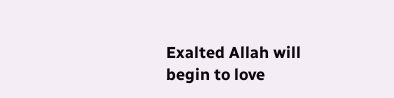Exalted Allah will begin to love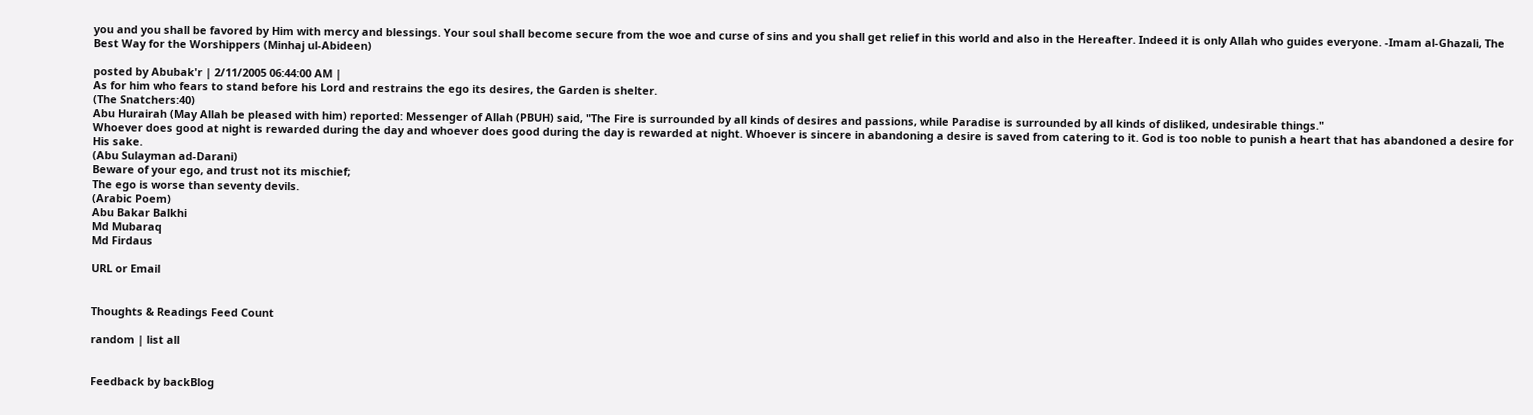you and you shall be favored by Him with mercy and blessings. Your soul shall become secure from the woe and curse of sins and you shall get relief in this world and also in the Hereafter. Indeed it is only Allah who guides everyone. -Imam al-Ghazali, The Best Way for the Worshippers (Minhaj ul-Abideen)

posted by Abubak'r | 2/11/2005 06:44:00 AM |
As for him who fears to stand before his Lord and restrains the ego its desires, the Garden is shelter.
(The Snatchers:40)
Abu Hurairah (May Allah be pleased with him) reported: Messenger of Allah (PBUH) said, "The Fire is surrounded by all kinds of desires and passions, while Paradise is surrounded by all kinds of disliked, undesirable things."
Whoever does good at night is rewarded during the day and whoever does good during the day is rewarded at night. Whoever is sincere in abandoning a desire is saved from catering to it. God is too noble to punish a heart that has abandoned a desire for His sake.
(Abu Sulayman ad-Darani)
Beware of your ego, and trust not its mischief;
The ego is worse than seventy devils.
(Arabic Poem)
Abu Bakar Balkhi
Md Mubaraq
Md Firdaus

URL or Email


Thoughts & Readings Feed Count

random | list all


Feedback by backBlog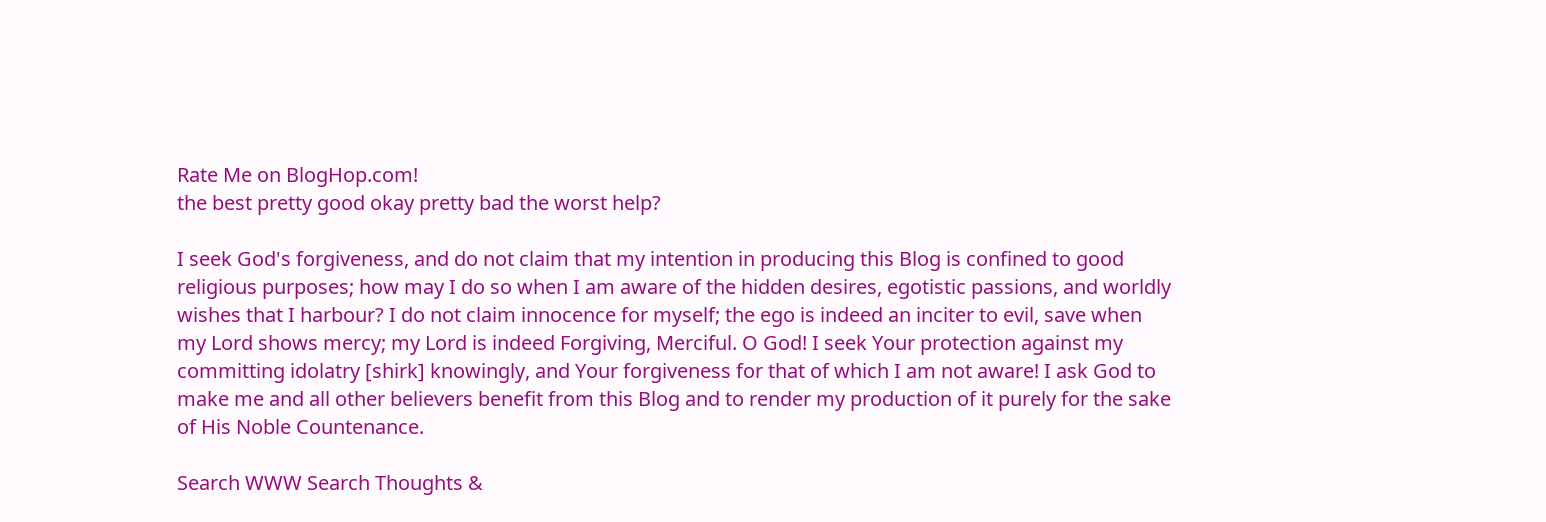Rate Me on BlogHop.com!
the best pretty good okay pretty bad the worst help?

I seek God's forgiveness, and do not claim that my intention in producing this Blog is confined to good religious purposes; how may I do so when I am aware of the hidden desires, egotistic passions, and worldly wishes that I harbour? I do not claim innocence for myself; the ego is indeed an inciter to evil, save when my Lord shows mercy; my Lord is indeed Forgiving, Merciful. O God! I seek Your protection against my committing idolatry [shirk] knowingly, and Your forgiveness for that of which I am not aware! I ask God to make me and all other believers benefit from this Blog and to render my production of it purely for the sake of His Noble Countenance.

Search WWW Search Thoughts &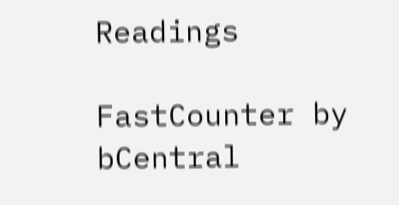Readings

FastCounter by bCentral